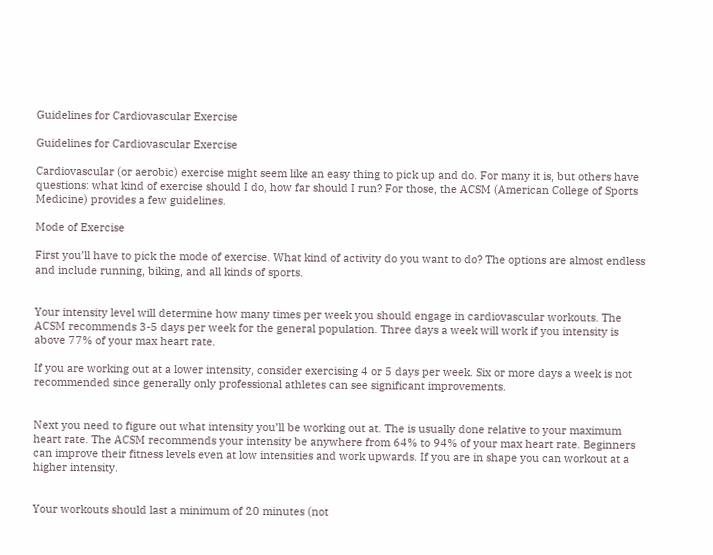Guidelines for Cardiovascular Exercise

Guidelines for Cardiovascular Exercise

Cardiovascular (or aerobic) exercise might seem like an easy thing to pick up and do. For many it is, but others have questions: what kind of exercise should I do, how far should I run? For those, the ACSM (American College of Sports Medicine) provides a few guidelines.

Mode of Exercise

First you’ll have to pick the mode of exercise. What kind of activity do you want to do? The options are almost endless and include running, biking, and all kinds of sports.


Your intensity level will determine how many times per week you should engage in cardiovascular workouts. The ACSM recommends 3-5 days per week for the general population. Three days a week will work if you intensity is above 77% of your max heart rate.

If you are working out at a lower intensity, consider exercising 4 or 5 days per week. Six or more days a week is not recommended since generally only professional athletes can see significant improvements.


Next you need to figure out what intensity you’ll be working out at. The is usually done relative to your maximum heart rate. The ACSM recommends your intensity be anywhere from 64% to 94% of your max heart rate. Beginners can improve their fitness levels even at low intensities and work upwards. If you are in shape you can workout at a higher intensity.


Your workouts should last a minimum of 20 minutes (not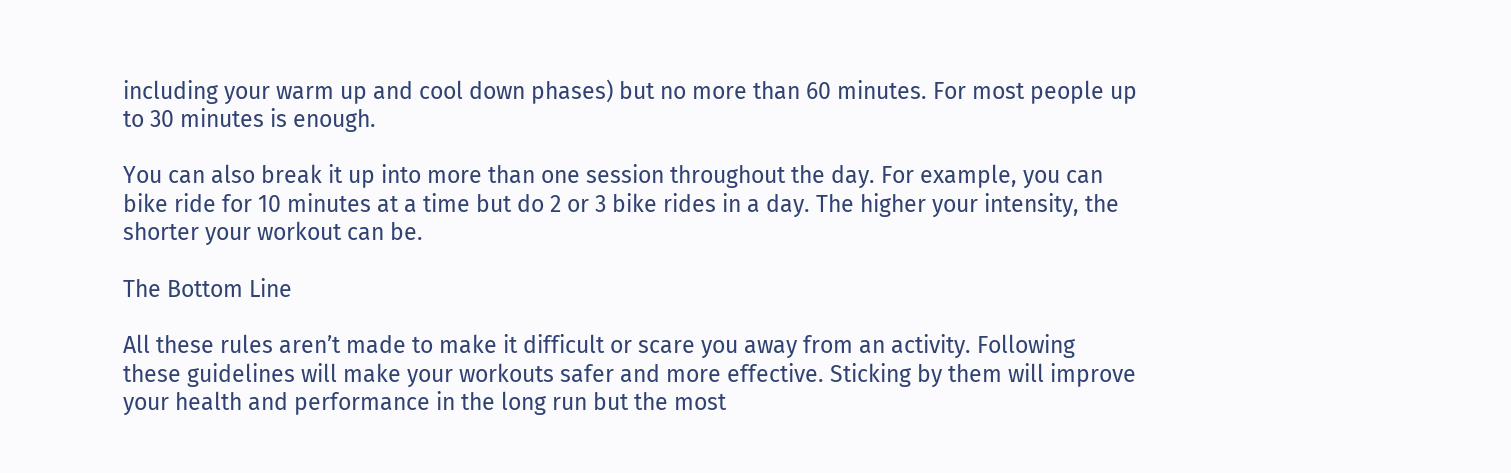including your warm up and cool down phases) but no more than 60 minutes. For most people up to 30 minutes is enough.

You can also break it up into more than one session throughout the day. For example, you can bike ride for 10 minutes at a time but do 2 or 3 bike rides in a day. The higher your intensity, the shorter your workout can be.

The Bottom Line

All these rules aren’t made to make it difficult or scare you away from an activity. Following these guidelines will make your workouts safer and more effective. Sticking by them will improve your health and performance in the long run but the most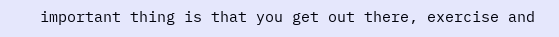important thing is that you get out there, exercise and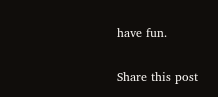have fun.

Share this post